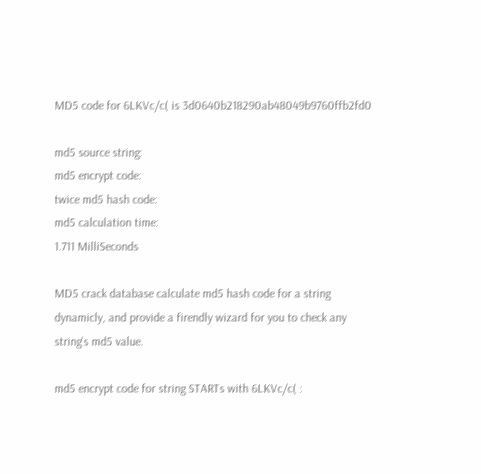MD5 code for 6LKVc/c( is 3d0640b218290ab48049b9760ffb2fd0

md5 source string:
md5 encrypt code:
twice md5 hash code:
md5 calculation time:
1.711 MilliSeconds

MD5 crack database calculate md5 hash code for a string dynamicly, and provide a firendly wizard for you to check any string's md5 value.

md5 encrypt code for string STARTs with 6LKVc/c( :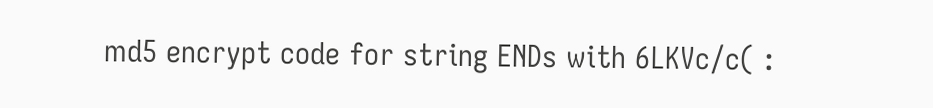md5 encrypt code for string ENDs with 6LKVc/c( :